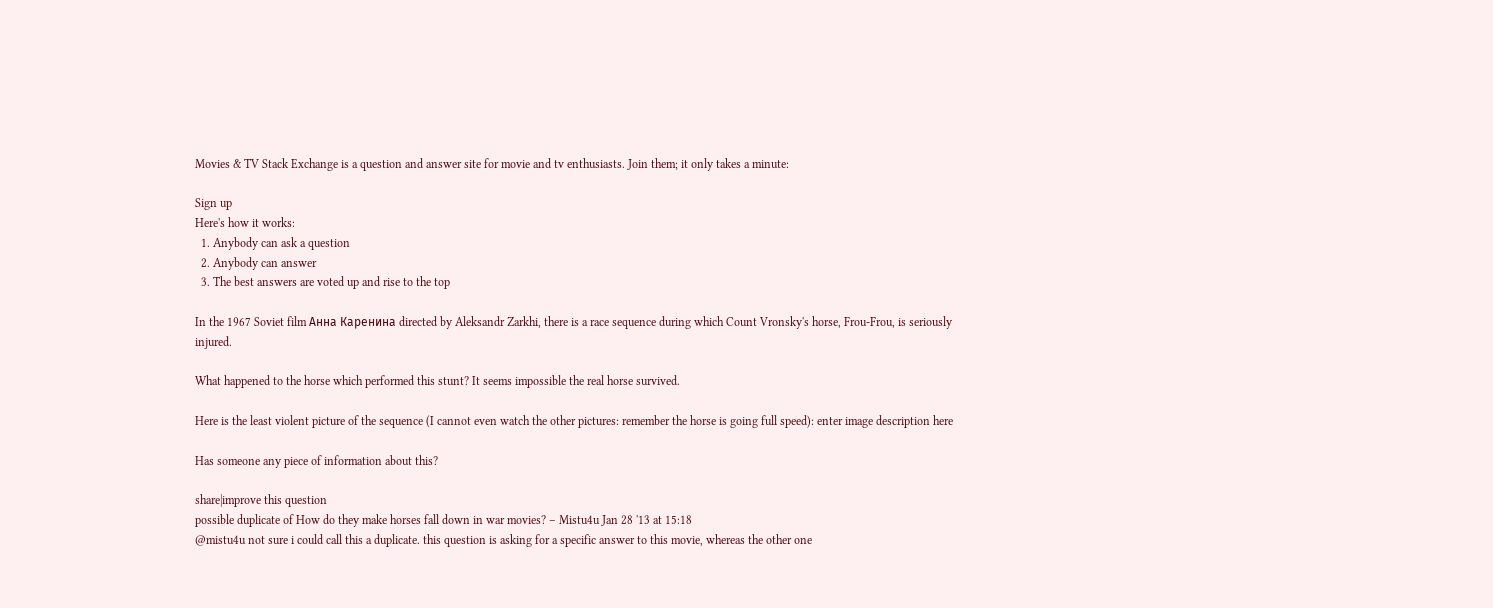Movies & TV Stack Exchange is a question and answer site for movie and tv enthusiasts. Join them; it only takes a minute:

Sign up
Here's how it works:
  1. Anybody can ask a question
  2. Anybody can answer
  3. The best answers are voted up and rise to the top

In the 1967 Soviet film Анна Каренина directed by Aleksandr Zarkhi, there is a race sequence during which Count Vronsky's horse, Frou-Frou, is seriously injured.

What happened to the horse which performed this stunt? It seems impossible the real horse survived.

Here is the least violent picture of the sequence (I cannot even watch the other pictures: remember the horse is going full speed): enter image description here

Has someone any piece of information about this?

share|improve this question
possible duplicate of How do they make horses fall down in war movies? – Mistu4u Jan 28 '13 at 15:18
@mistu4u not sure i could call this a duplicate. this question is asking for a specific answer to this movie, whereas the other one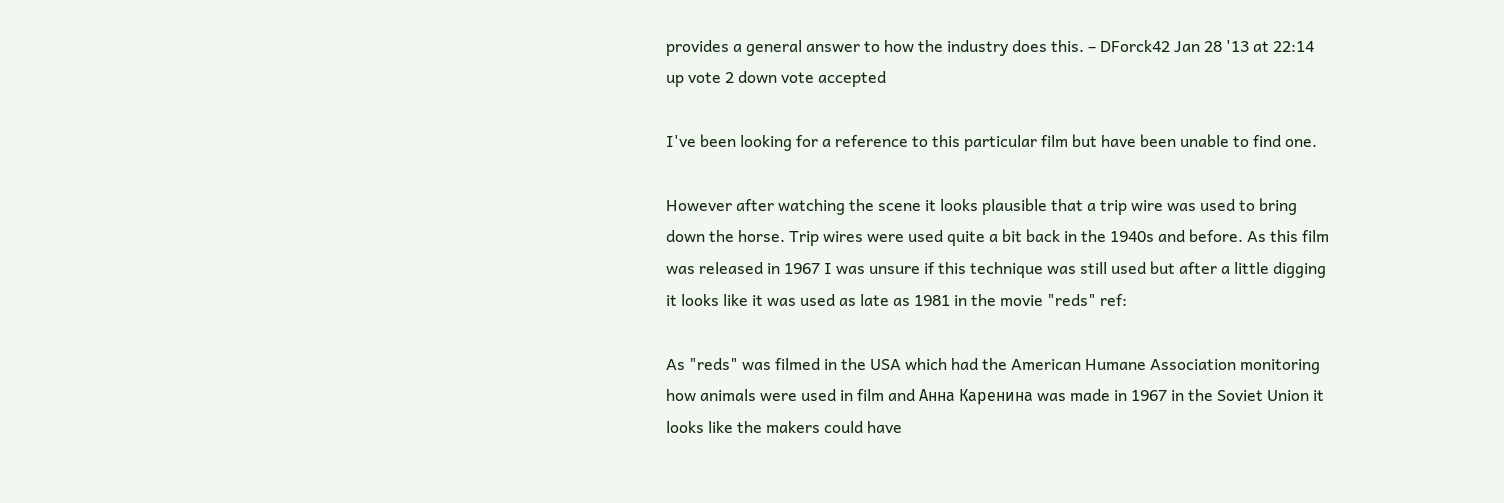provides a general answer to how the industry does this. – DForck42 Jan 28 '13 at 22:14
up vote 2 down vote accepted

I've been looking for a reference to this particular film but have been unable to find one.

However after watching the scene it looks plausible that a trip wire was used to bring down the horse. Trip wires were used quite a bit back in the 1940s and before. As this film was released in 1967 I was unsure if this technique was still used but after a little digging it looks like it was used as late as 1981 in the movie "reds" ref:

As "reds" was filmed in the USA which had the American Humane Association monitoring how animals were used in film and Анна Каренина was made in 1967 in the Soviet Union it looks like the makers could have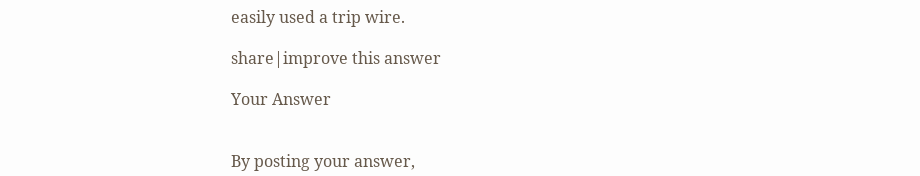easily used a trip wire.

share|improve this answer

Your Answer


By posting your answer,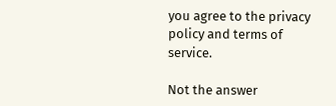you agree to the privacy policy and terms of service.

Not the answer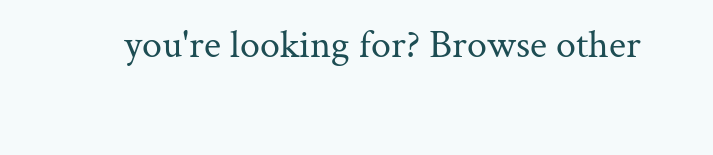you're looking for? Browse other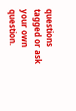questions tagged or ask your own question.